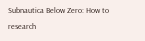Subnautica Below Zero: How to research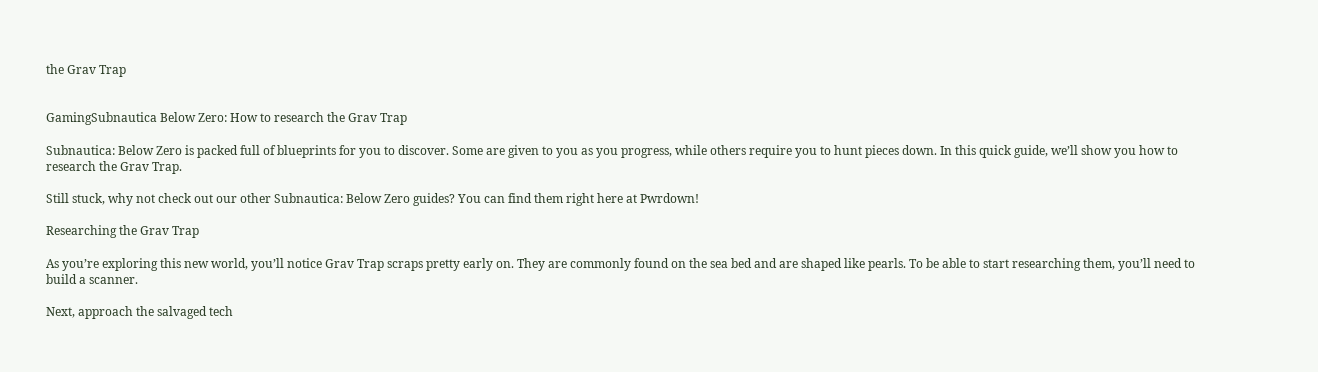the Grav Trap


GamingSubnautica Below Zero: How to research the Grav Trap

Subnautica: Below Zero is packed full of blueprints for you to discover. Some are given to you as you progress, while others require you to hunt pieces down. In this quick guide, we’ll show you how to research the Grav Trap.

Still stuck, why not check out our other Subnautica: Below Zero guides? You can find them right here at Pwrdown!

Researching the Grav Trap

As you’re exploring this new world, you’ll notice Grav Trap scraps pretty early on. They are commonly found on the sea bed and are shaped like pearls. To be able to start researching them, you’ll need to build a scanner.

Next, approach the salvaged tech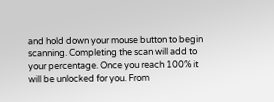and hold down your mouse button to begin scanning. Completing the scan will add to your percentage. Once you reach 100% it will be unlocked for you. From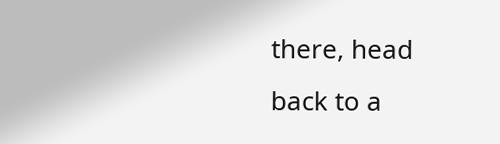there, head back to a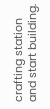crafting station and start building.